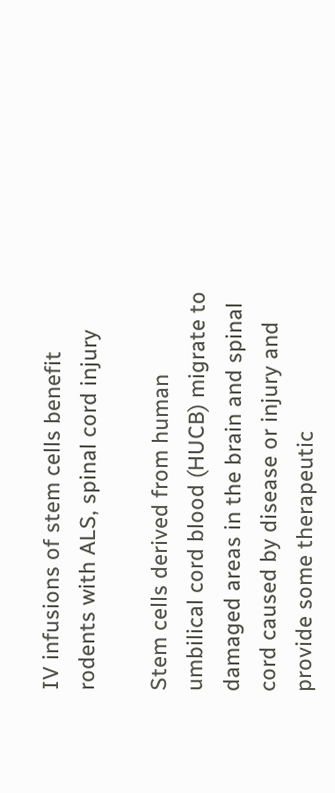IV infusions of stem cells benefit rodents with ALS, spinal cord injury

Stem cells derived from human umbilical cord blood (HUCB) migrate to damaged areas in the brain and spinal cord caused by disease or injury and provide some therapeutic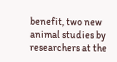benefit, two new animal studies by researchers at the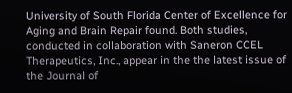University of South Florida Center of Excellence for Aging and Brain Repair found. Both studies, conducted in collaboration with Saneron CCEL Therapeutics, Inc., appear in the the latest issue of the Journal of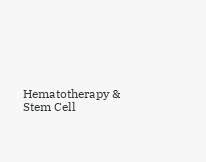Hematotherapy & Stem Cell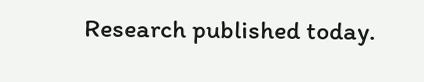Research published today.